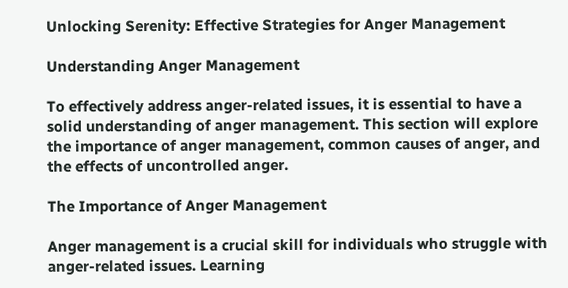Unlocking Serenity: Effective Strategies for Anger Management

Understanding Anger Management

To effectively address anger-related issues, it is essential to have a solid understanding of anger management. This section will explore the importance of anger management, common causes of anger, and the effects of uncontrolled anger.

The Importance of Anger Management

Anger management is a crucial skill for individuals who struggle with anger-related issues. Learning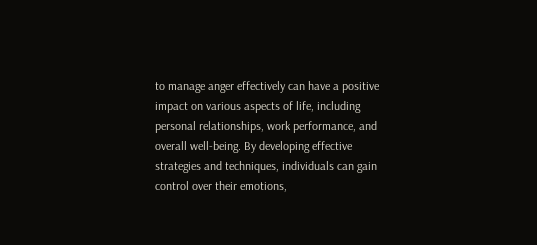to manage anger effectively can have a positive impact on various aspects of life, including personal relationships, work performance, and overall well-being. By developing effective strategies and techniques, individuals can gain control over their emotions,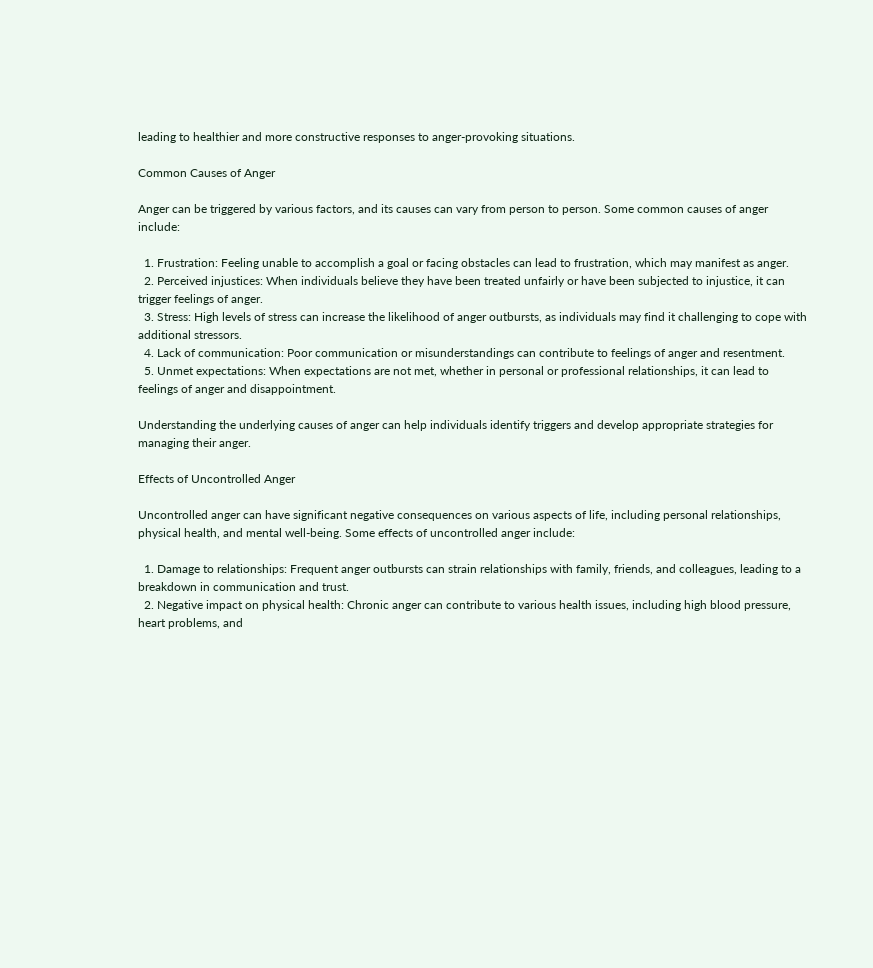leading to healthier and more constructive responses to anger-provoking situations.

Common Causes of Anger

Anger can be triggered by various factors, and its causes can vary from person to person. Some common causes of anger include:

  1. Frustration: Feeling unable to accomplish a goal or facing obstacles can lead to frustration, which may manifest as anger.
  2. Perceived injustices: When individuals believe they have been treated unfairly or have been subjected to injustice, it can trigger feelings of anger.
  3. Stress: High levels of stress can increase the likelihood of anger outbursts, as individuals may find it challenging to cope with additional stressors.
  4. Lack of communication: Poor communication or misunderstandings can contribute to feelings of anger and resentment.
  5. Unmet expectations: When expectations are not met, whether in personal or professional relationships, it can lead to feelings of anger and disappointment.

Understanding the underlying causes of anger can help individuals identify triggers and develop appropriate strategies for managing their anger.

Effects of Uncontrolled Anger

Uncontrolled anger can have significant negative consequences on various aspects of life, including personal relationships, physical health, and mental well-being. Some effects of uncontrolled anger include:

  1. Damage to relationships: Frequent anger outbursts can strain relationships with family, friends, and colleagues, leading to a breakdown in communication and trust.
  2. Negative impact on physical health: Chronic anger can contribute to various health issues, including high blood pressure, heart problems, and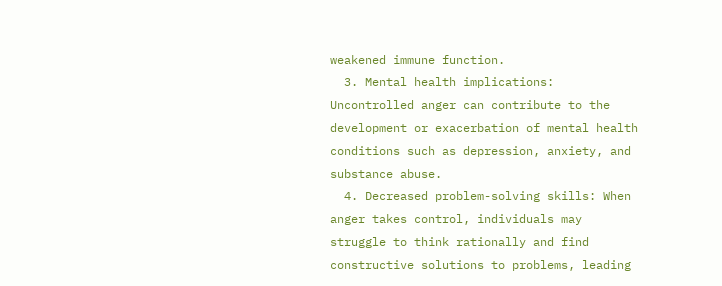weakened immune function.
  3. Mental health implications: Uncontrolled anger can contribute to the development or exacerbation of mental health conditions such as depression, anxiety, and substance abuse.
  4. Decreased problem-solving skills: When anger takes control, individuals may struggle to think rationally and find constructive solutions to problems, leading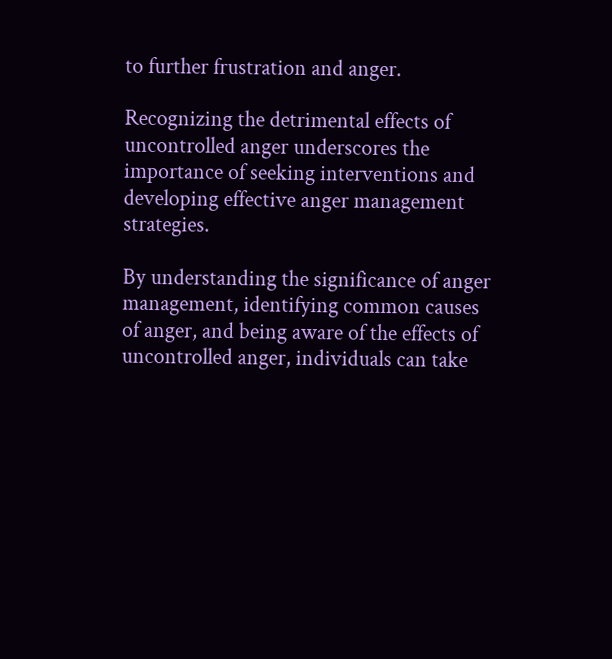to further frustration and anger.

Recognizing the detrimental effects of uncontrolled anger underscores the importance of seeking interventions and developing effective anger management strategies.

By understanding the significance of anger management, identifying common causes of anger, and being aware of the effects of uncontrolled anger, individuals can take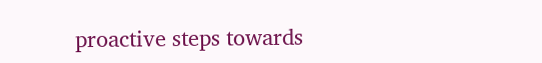proactive steps towards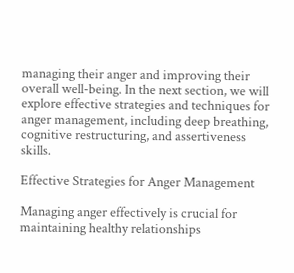managing their anger and improving their overall well-being. In the next section, we will explore effective strategies and techniques for anger management, including deep breathing, cognitive restructuring, and assertiveness skills.

Effective Strategies for Anger Management

Managing anger effectively is crucial for maintaining healthy relationships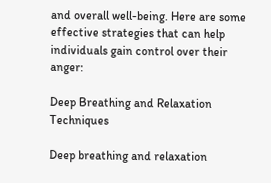and overall well-being. Here are some effective strategies that can help individuals gain control over their anger:

Deep Breathing and Relaxation Techniques

Deep breathing and relaxation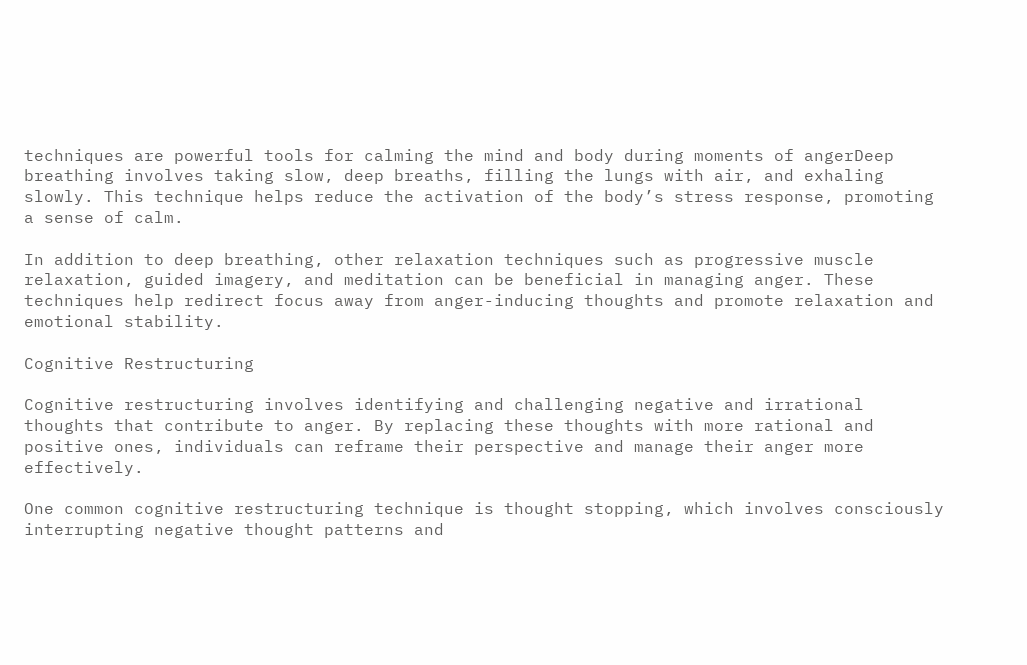techniques are powerful tools for calming the mind and body during moments of angerDeep breathing involves taking slow, deep breaths, filling the lungs with air, and exhaling slowly. This technique helps reduce the activation of the body’s stress response, promoting a sense of calm.

In addition to deep breathing, other relaxation techniques such as progressive muscle relaxation, guided imagery, and meditation can be beneficial in managing anger. These techniques help redirect focus away from anger-inducing thoughts and promote relaxation and emotional stability.

Cognitive Restructuring

Cognitive restructuring involves identifying and challenging negative and irrational thoughts that contribute to anger. By replacing these thoughts with more rational and positive ones, individuals can reframe their perspective and manage their anger more effectively.

One common cognitive restructuring technique is thought stopping, which involves consciously interrupting negative thought patterns and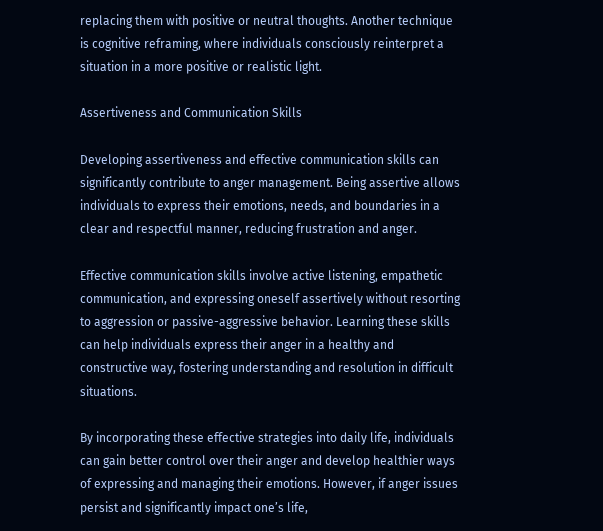replacing them with positive or neutral thoughts. Another technique is cognitive reframing, where individuals consciously reinterpret a situation in a more positive or realistic light.

Assertiveness and Communication Skills

Developing assertiveness and effective communication skills can significantly contribute to anger management. Being assertive allows individuals to express their emotions, needs, and boundaries in a clear and respectful manner, reducing frustration and anger.

Effective communication skills involve active listening, empathetic communication, and expressing oneself assertively without resorting to aggression or passive-aggressive behavior. Learning these skills can help individuals express their anger in a healthy and constructive way, fostering understanding and resolution in difficult situations.

By incorporating these effective strategies into daily life, individuals can gain better control over their anger and develop healthier ways of expressing and managing their emotions. However, if anger issues persist and significantly impact one’s life,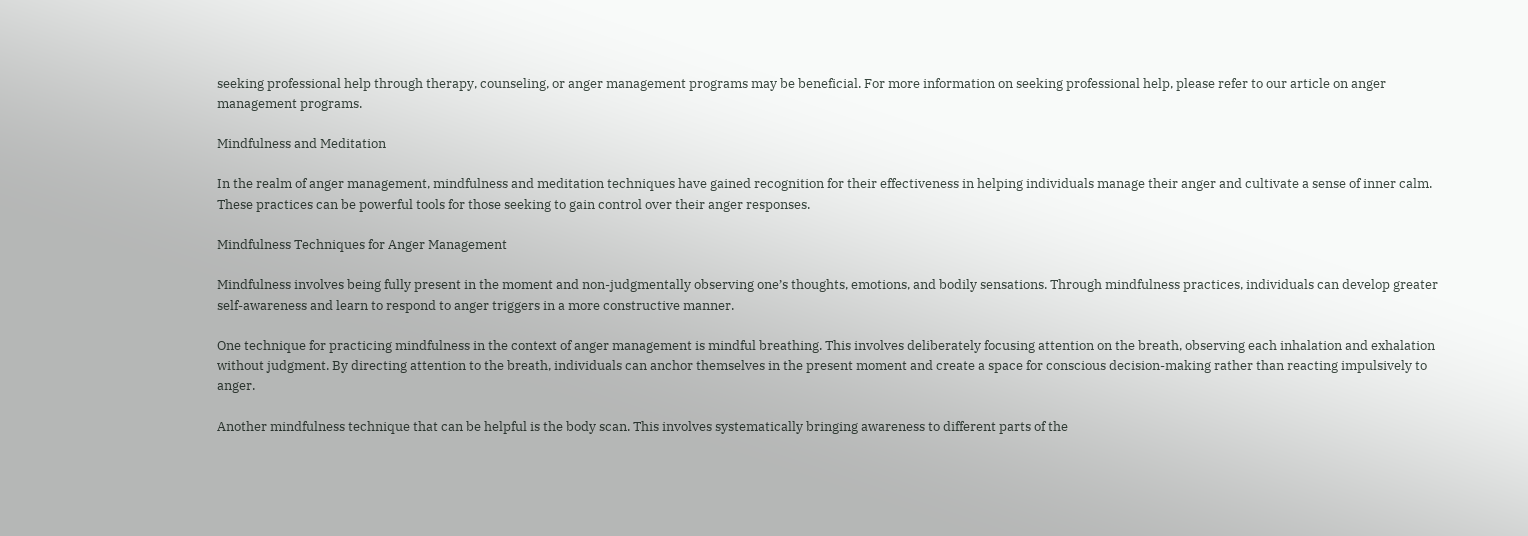seeking professional help through therapy, counseling, or anger management programs may be beneficial. For more information on seeking professional help, please refer to our article on anger management programs.

Mindfulness and Meditation

In the realm of anger management, mindfulness and meditation techniques have gained recognition for their effectiveness in helping individuals manage their anger and cultivate a sense of inner calm. These practices can be powerful tools for those seeking to gain control over their anger responses.

Mindfulness Techniques for Anger Management

Mindfulness involves being fully present in the moment and non-judgmentally observing one’s thoughts, emotions, and bodily sensations. Through mindfulness practices, individuals can develop greater self-awareness and learn to respond to anger triggers in a more constructive manner.

One technique for practicing mindfulness in the context of anger management is mindful breathing. This involves deliberately focusing attention on the breath, observing each inhalation and exhalation without judgment. By directing attention to the breath, individuals can anchor themselves in the present moment and create a space for conscious decision-making rather than reacting impulsively to anger.

Another mindfulness technique that can be helpful is the body scan. This involves systematically bringing awareness to different parts of the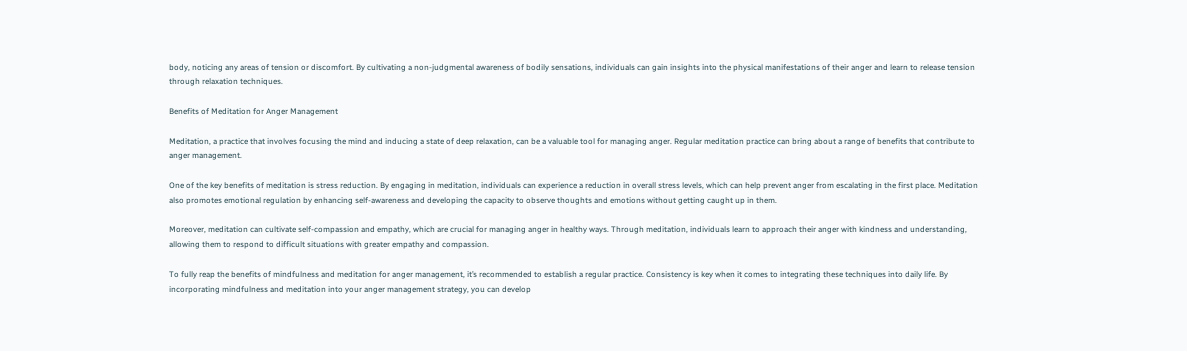body, noticing any areas of tension or discomfort. By cultivating a non-judgmental awareness of bodily sensations, individuals can gain insights into the physical manifestations of their anger and learn to release tension through relaxation techniques.

Benefits of Meditation for Anger Management

Meditation, a practice that involves focusing the mind and inducing a state of deep relaxation, can be a valuable tool for managing anger. Regular meditation practice can bring about a range of benefits that contribute to anger management.

One of the key benefits of meditation is stress reduction. By engaging in meditation, individuals can experience a reduction in overall stress levels, which can help prevent anger from escalating in the first place. Meditation also promotes emotional regulation by enhancing self-awareness and developing the capacity to observe thoughts and emotions without getting caught up in them.

Moreover, meditation can cultivate self-compassion and empathy, which are crucial for managing anger in healthy ways. Through meditation, individuals learn to approach their anger with kindness and understanding, allowing them to respond to difficult situations with greater empathy and compassion.

To fully reap the benefits of mindfulness and meditation for anger management, it’s recommended to establish a regular practice. Consistency is key when it comes to integrating these techniques into daily life. By incorporating mindfulness and meditation into your anger management strategy, you can develop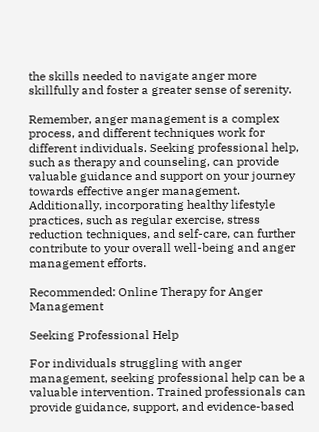the skills needed to navigate anger more skillfully and foster a greater sense of serenity.

Remember, anger management is a complex process, and different techniques work for different individuals. Seeking professional help, such as therapy and counseling, can provide valuable guidance and support on your journey towards effective anger management. Additionally, incorporating healthy lifestyle practices, such as regular exercise, stress reduction techniques, and self-care, can further contribute to your overall well-being and anger management efforts.

Recommended: Online Therapy for Anger Management

Seeking Professional Help

For individuals struggling with anger management, seeking professional help can be a valuable intervention. Trained professionals can provide guidance, support, and evidence-based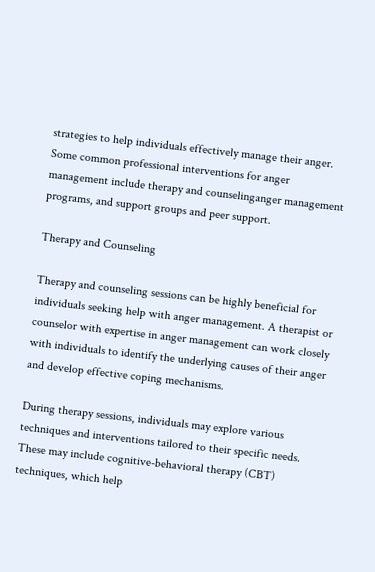strategies to help individuals effectively manage their anger. Some common professional interventions for anger management include therapy and counselinganger management programs, and support groups and peer support.

Therapy and Counseling

Therapy and counseling sessions can be highly beneficial for individuals seeking help with anger management. A therapist or counselor with expertise in anger management can work closely with individuals to identify the underlying causes of their anger and develop effective coping mechanisms.

During therapy sessions, individuals may explore various techniques and interventions tailored to their specific needs. These may include cognitive-behavioral therapy (CBT) techniques, which help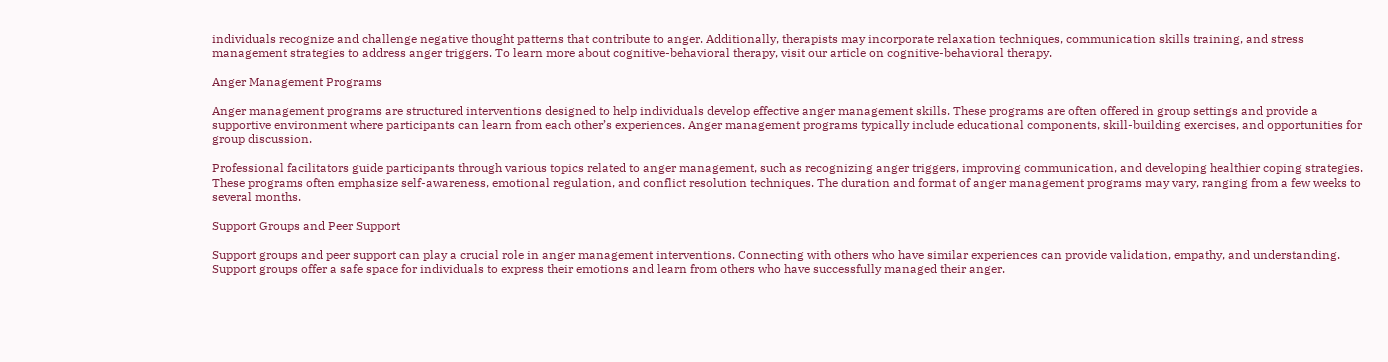individuals recognize and challenge negative thought patterns that contribute to anger. Additionally, therapists may incorporate relaxation techniques, communication skills training, and stress management strategies to address anger triggers. To learn more about cognitive-behavioral therapy, visit our article on cognitive-behavioral therapy.

Anger Management Programs

Anger management programs are structured interventions designed to help individuals develop effective anger management skills. These programs are often offered in group settings and provide a supportive environment where participants can learn from each other’s experiences. Anger management programs typically include educational components, skill-building exercises, and opportunities for group discussion.

Professional facilitators guide participants through various topics related to anger management, such as recognizing anger triggers, improving communication, and developing healthier coping strategies. These programs often emphasize self-awareness, emotional regulation, and conflict resolution techniques. The duration and format of anger management programs may vary, ranging from a few weeks to several months.

Support Groups and Peer Support

Support groups and peer support can play a crucial role in anger management interventions. Connecting with others who have similar experiences can provide validation, empathy, and understanding. Support groups offer a safe space for individuals to express their emotions and learn from others who have successfully managed their anger.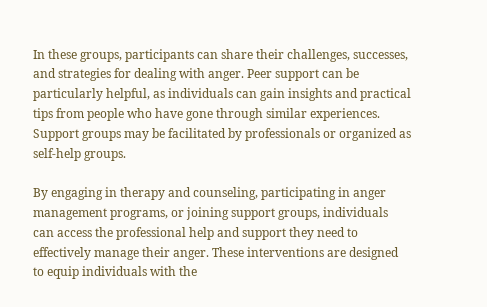In these groups, participants can share their challenges, successes, and strategies for dealing with anger. Peer support can be particularly helpful, as individuals can gain insights and practical tips from people who have gone through similar experiences. Support groups may be facilitated by professionals or organized as self-help groups.

By engaging in therapy and counseling, participating in anger management programs, or joining support groups, individuals can access the professional help and support they need to effectively manage their anger. These interventions are designed to equip individuals with the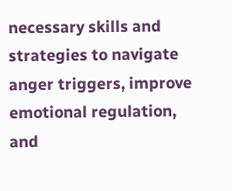necessary skills and strategies to navigate anger triggers, improve emotional regulation, and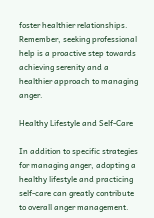foster healthier relationships. Remember, seeking professional help is a proactive step towards achieving serenity and a healthier approach to managing anger.

Healthy Lifestyle and Self-Care

In addition to specific strategies for managing anger, adopting a healthy lifestyle and practicing self-care can greatly contribute to overall anger management.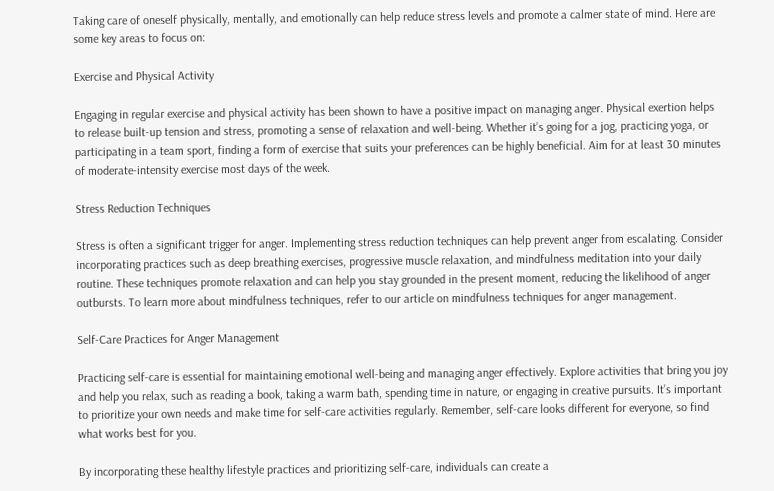Taking care of oneself physically, mentally, and emotionally can help reduce stress levels and promote a calmer state of mind. Here are some key areas to focus on:

Exercise and Physical Activity

Engaging in regular exercise and physical activity has been shown to have a positive impact on managing anger. Physical exertion helps to release built-up tension and stress, promoting a sense of relaxation and well-being. Whether it’s going for a jog, practicing yoga, or participating in a team sport, finding a form of exercise that suits your preferences can be highly beneficial. Aim for at least 30 minutes of moderate-intensity exercise most days of the week.

Stress Reduction Techniques

Stress is often a significant trigger for anger. Implementing stress reduction techniques can help prevent anger from escalating. Consider incorporating practices such as deep breathing exercises, progressive muscle relaxation, and mindfulness meditation into your daily routine. These techniques promote relaxation and can help you stay grounded in the present moment, reducing the likelihood of anger outbursts. To learn more about mindfulness techniques, refer to our article on mindfulness techniques for anger management.

Self-Care Practices for Anger Management

Practicing self-care is essential for maintaining emotional well-being and managing anger effectively. Explore activities that bring you joy and help you relax, such as reading a book, taking a warm bath, spending time in nature, or engaging in creative pursuits. It’s important to prioritize your own needs and make time for self-care activities regularly. Remember, self-care looks different for everyone, so find what works best for you.

By incorporating these healthy lifestyle practices and prioritizing self-care, individuals can create a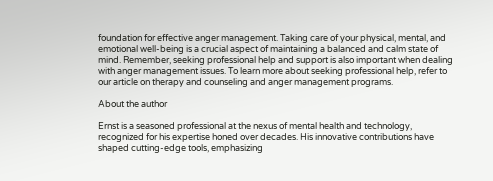foundation for effective anger management. Taking care of your physical, mental, and emotional well-being is a crucial aspect of maintaining a balanced and calm state of mind. Remember, seeking professional help and support is also important when dealing with anger management issues. To learn more about seeking professional help, refer to our article on therapy and counseling and anger management programs.

About the author

Ernst is a seasoned professional at the nexus of mental health and technology, recognized for his expertise honed over decades. His innovative contributions have shaped cutting-edge tools, emphasizing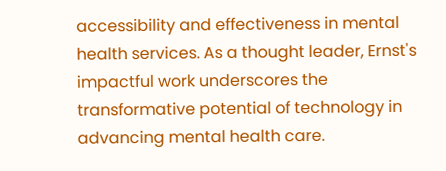accessibility and effectiveness in mental health services. As a thought leader, Ernst's impactful work underscores the transformative potential of technology in advancing mental health care.